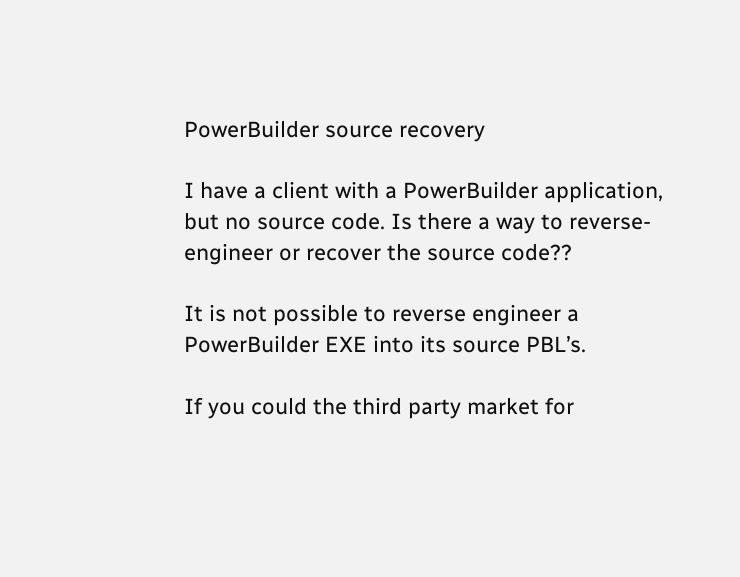PowerBuilder source recovery

I have a client with a PowerBuilder application, but no source code. Is there a way to reverse-engineer or recover the source code??

It is not possible to reverse engineer a PowerBuilder EXE into its source PBL’s.

If you could the third party market for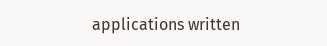applications written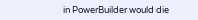in PowerBuilder would die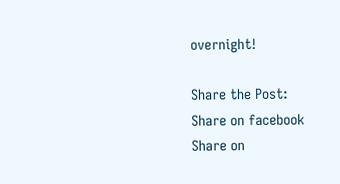overnight!

Share the Post:
Share on facebook
Share on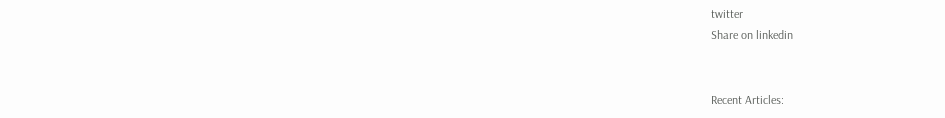twitter
Share on linkedin


Recent Articles: